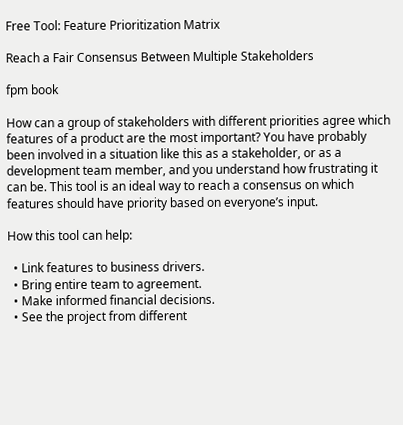Free Tool: Feature Prioritization Matrix

Reach a Fair Consensus Between Multiple Stakeholders

fpm book

How can a group of stakeholders with different priorities agree which features of a product are the most important? You have probably been involved in a situation like this as a stakeholder, or as a development team member, and you understand how frustrating it can be. This tool is an ideal way to reach a consensus on which features should have priority based on everyone’s input.

How this tool can help:

  • Link features to business drivers.
  • Bring entire team to agreement.
  • Make informed financial decisions.
  • See the project from different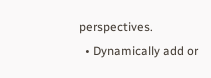perspectives.
  • Dynamically add or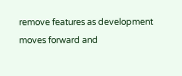remove features as development moves forward and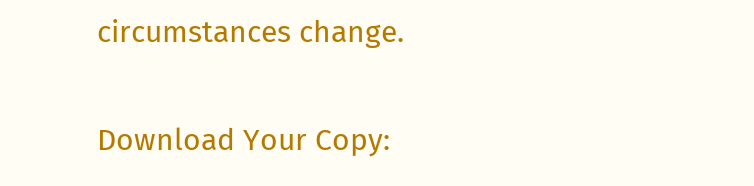circumstances change.

Download Your Copy: